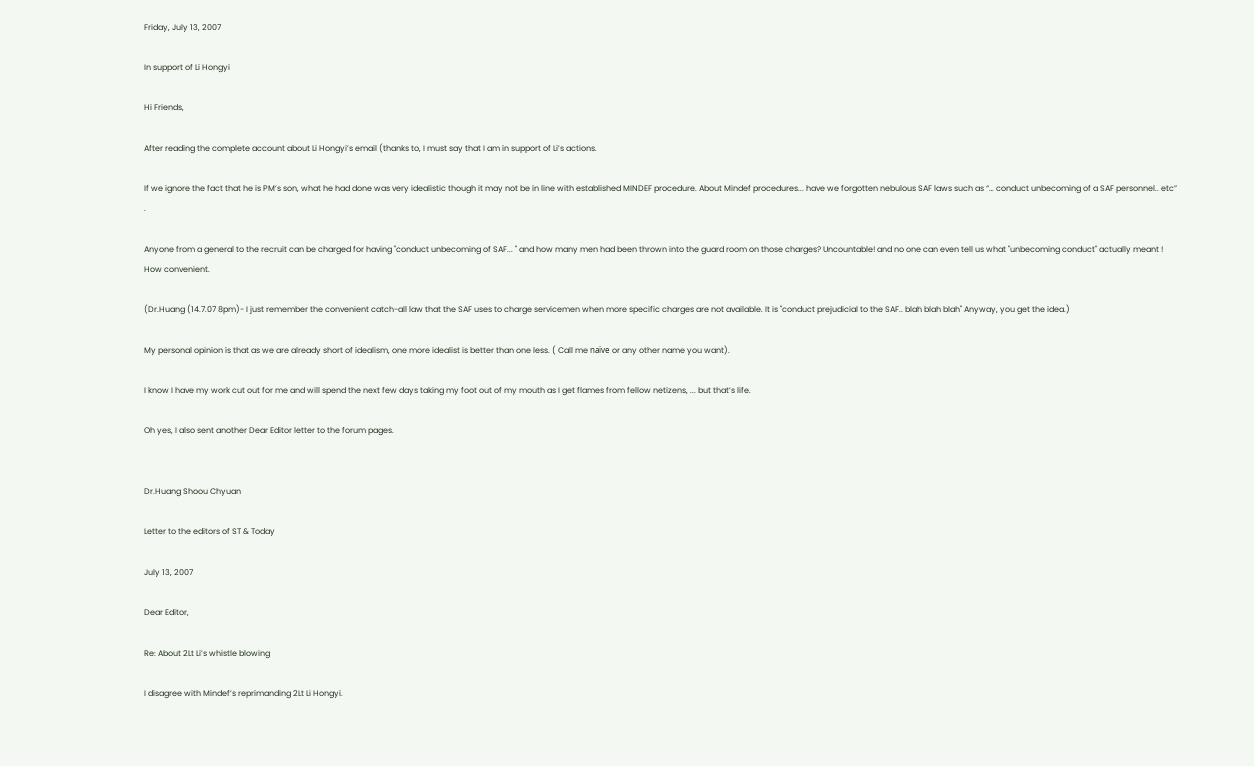Friday, July 13, 2007

In support of Li Hongyi

Hi Friends,

After reading the complete account about Li Hongyi’s email (thanks to, I must say that I am in support of Li’s actions.

If we ignore the fact that he is PM’s son, what he had done was very idealistic though it may not be in line with established MINDEF procedure. About Mindef procedures... have we forgotten nebulous SAF laws such as “… conduct unbecoming of a SAF personnel.. etc” .

Anyone from a general to the recruit can be charged for having "conduct unbecoming of SAF... " and how many men had been thrown into the guard room on those charges? Uncountable! and no one can even tell us what "unbecoming conduct" actually meant ! How convenient.

(Dr.Huang (14.7.07 8pm)- I just remember the convenient catch-all law that the SAF uses to charge servicemen when more specific charges are not available. It is "conduct prejudicial to the SAF.. blah blah blah" Anyway, you get the idea.)

My personal opinion is that as we are already short of idealism, one more idealist is better than one less. ( Call me naïve or any other name you want).

I know I have my work cut out for me and will spend the next few days taking my foot out of my mouth as I get flames from fellow netizens, ... but that’s life.

Oh yes, I also sent another Dear Editor letter to the forum pages.


Dr.Huang Shoou Chyuan

Letter to the editors of ST & Today

July 13, 2007

Dear Editor,

Re: About 2Lt Li’s whistle blowing

I disagree with Mindef’s reprimanding 2Lt Li Hongyi.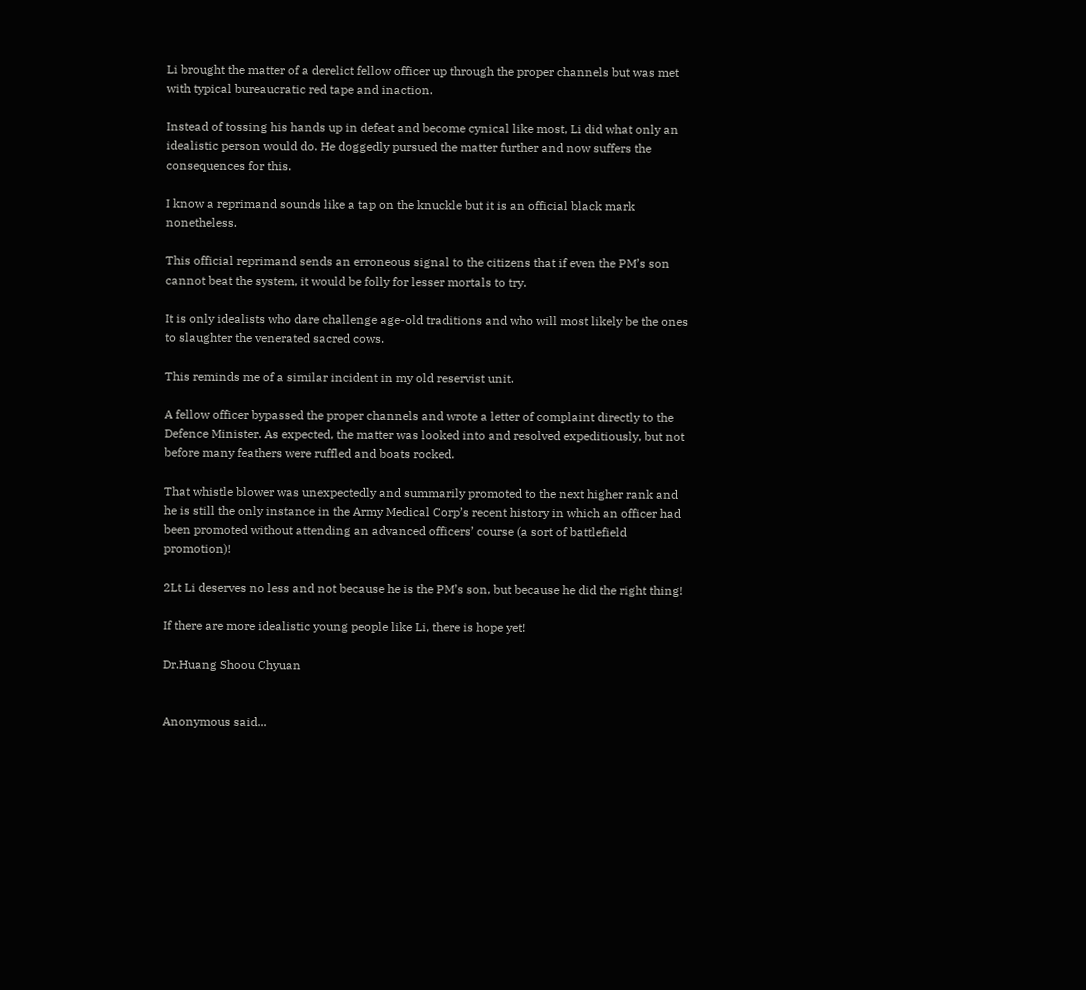Li brought the matter of a derelict fellow officer up through the proper channels but was met with typical bureaucratic red tape and inaction.

Instead of tossing his hands up in defeat and become cynical like most, Li did what only an idealistic person would do. He doggedly pursued the matter further and now suffers the consequences for this.

I know a reprimand sounds like a tap on the knuckle but it is an official black mark nonetheless.

This official reprimand sends an erroneous signal to the citizens that if even the PM’s son cannot beat the system, it would be folly for lesser mortals to try.

It is only idealists who dare challenge age-old traditions and who will most likely be the ones to slaughter the venerated sacred cows.

This reminds me of a similar incident in my old reservist unit.

A fellow officer bypassed the proper channels and wrote a letter of complaint directly to the Defence Minister. As expected, the matter was looked into and resolved expeditiously, but not before many feathers were ruffled and boats rocked.

That whistle blower was unexpectedly and summarily promoted to the next higher rank and he is still the only instance in the Army Medical Corp’s recent history in which an officer had been promoted without attending an advanced officers’ course (a sort of battlefield promotion)!

2Lt Li deserves no less and not because he is the PM’s son, but because he did the right thing!

If there are more idealistic young people like Li, there is hope yet!

Dr.Huang Shoou Chyuan


Anonymous said...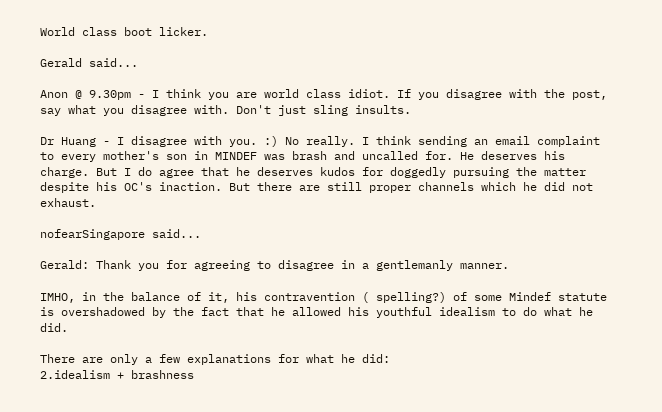World class boot licker.

Gerald said...

Anon @ 9.30pm - I think you are world class idiot. If you disagree with the post, say what you disagree with. Don't just sling insults.

Dr Huang - I disagree with you. :) No really. I think sending an email complaint to every mother's son in MINDEF was brash and uncalled for. He deserves his charge. But I do agree that he deserves kudos for doggedly pursuing the matter despite his OC's inaction. But there are still proper channels which he did not exhaust.

nofearSingapore said...

Gerald: Thank you for agreeing to disagree in a gentlemanly manner.

IMHO, in the balance of it, his contravention ( spelling?) of some Mindef statute is overshadowed by the fact that he allowed his youthful idealism to do what he did.

There are only a few explanations for what he did:
2.idealism + brashness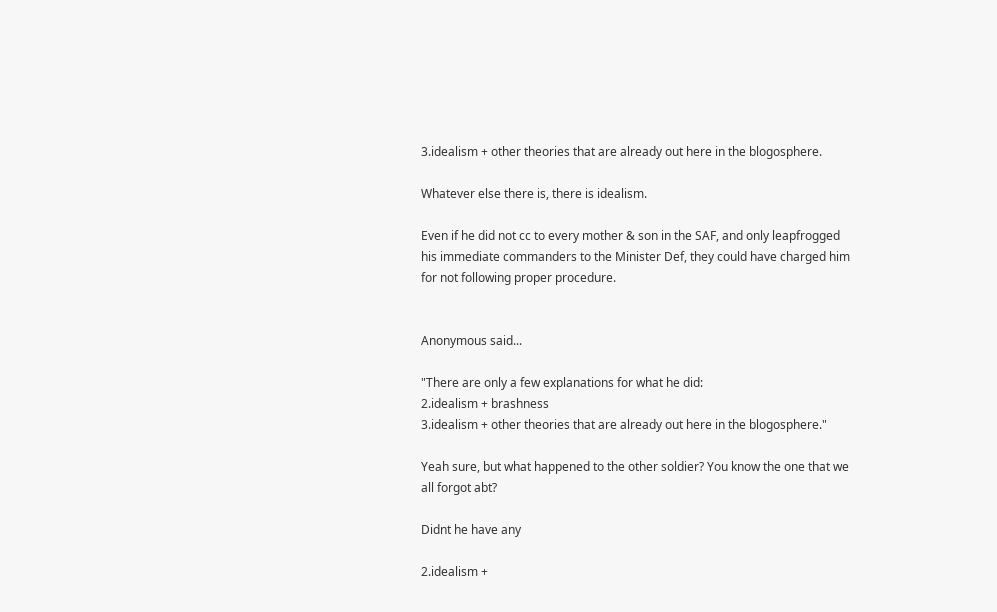3.idealism + other theories that are already out here in the blogosphere.

Whatever else there is, there is idealism.

Even if he did not cc to every mother & son in the SAF, and only leapfrogged his immediate commanders to the Minister Def, they could have charged him for not following proper procedure.


Anonymous said...

"There are only a few explanations for what he did:
2.idealism + brashness
3.idealism + other theories that are already out here in the blogosphere."

Yeah sure, but what happened to the other soldier? You know the one that we all forgot abt?

Didnt he have any

2.idealism +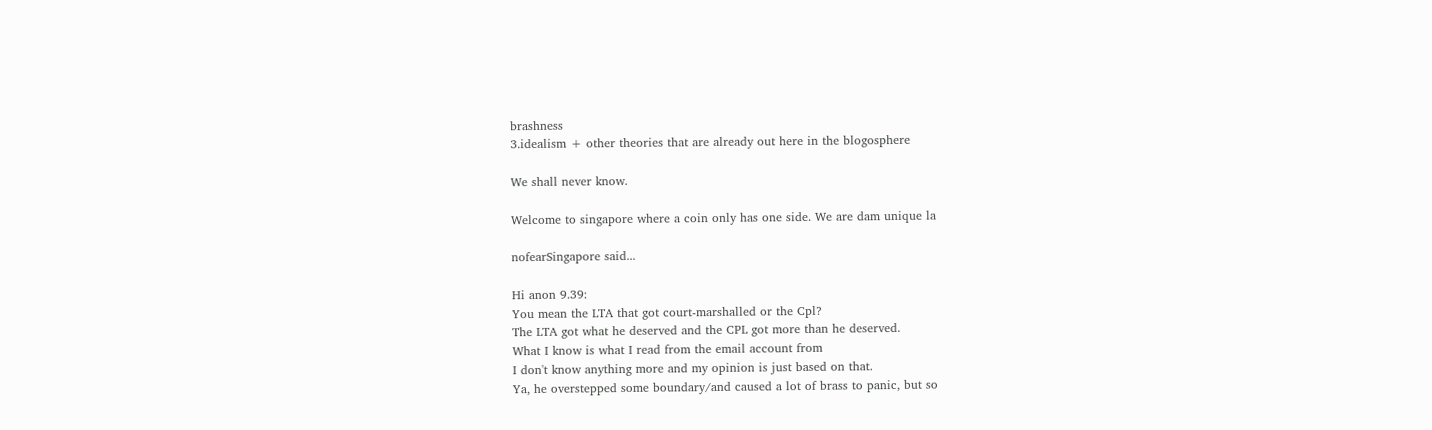brashness
3.idealism + other theories that are already out here in the blogosphere

We shall never know.

Welcome to singapore where a coin only has one side. We are dam unique la

nofearSingapore said...

Hi anon 9.39:
You mean the LTA that got court-marshalled or the Cpl?
The LTA got what he deserved and the CPL got more than he deserved.
What I know is what I read from the email account from
I don't know anything more and my opinion is just based on that.
Ya, he overstepped some boundary/and caused a lot of brass to panic, but so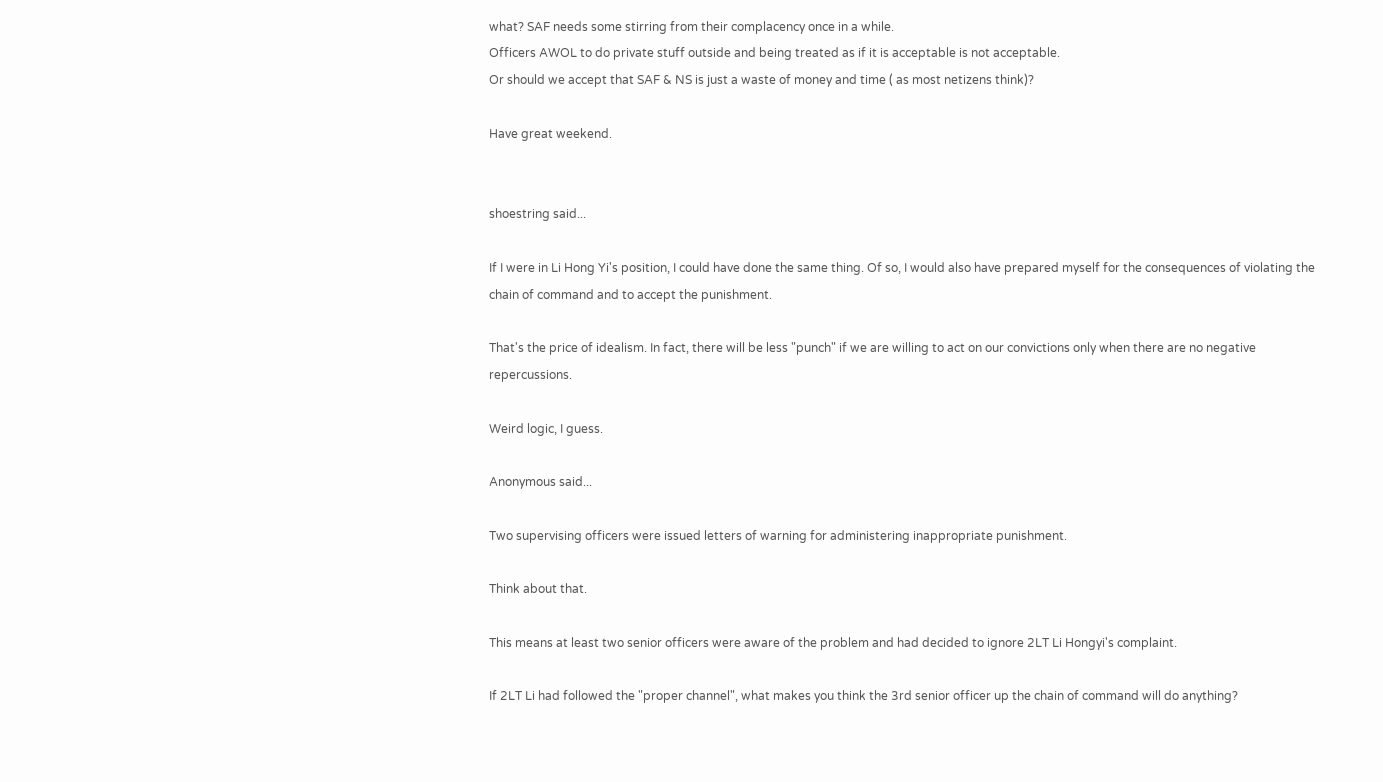what? SAF needs some stirring from their complacency once in a while.
Officers AWOL to do private stuff outside and being treated as if it is acceptable is not acceptable.
Or should we accept that SAF & NS is just a waste of money and time ( as most netizens think)?

Have great weekend.


shoestring said...

If I were in Li Hong Yi's position, I could have done the same thing. Of so, I would also have prepared myself for the consequences of violating the chain of command and to accept the punishment.

That's the price of idealism. In fact, there will be less "punch" if we are willing to act on our convictions only when there are no negative repercussions.

Weird logic, I guess.

Anonymous said...

Two supervising officers were issued letters of warning for administering inappropriate punishment.

Think about that.

This means at least two senior officers were aware of the problem and had decided to ignore 2LT Li Hongyi's complaint.

If 2LT Li had followed the "proper channel", what makes you think the 3rd senior officer up the chain of command will do anything?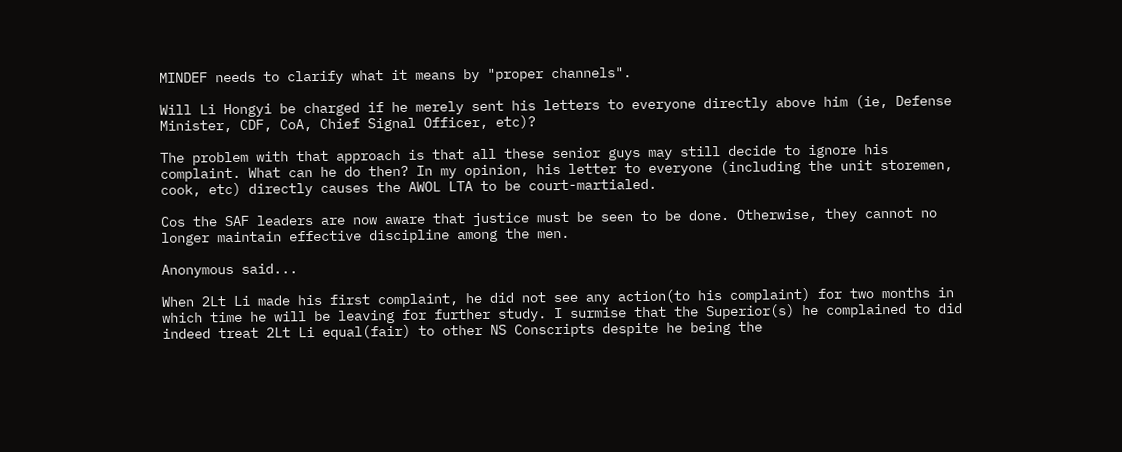MINDEF needs to clarify what it means by "proper channels".

Will Li Hongyi be charged if he merely sent his letters to everyone directly above him (ie, Defense Minister, CDF, CoA, Chief Signal Officer, etc)?

The problem with that approach is that all these senior guys may still decide to ignore his complaint. What can he do then? In my opinion, his letter to everyone (including the unit storemen, cook, etc) directly causes the AWOL LTA to be court-martialed.

Cos the SAF leaders are now aware that justice must be seen to be done. Otherwise, they cannot no longer maintain effective discipline among the men.

Anonymous said...

When 2Lt Li made his first complaint, he did not see any action(to his complaint) for two months in which time he will be leaving for further study. I surmise that the Superior(s) he complained to did indeed treat 2Lt Li equal(fair) to other NS Conscripts despite he being the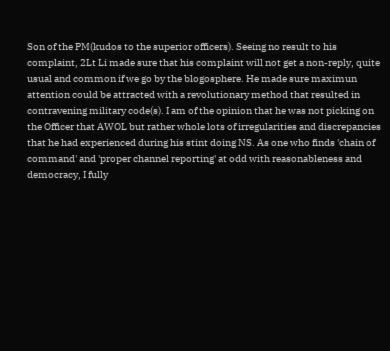Son of the PM(kudos to the superior officers). Seeing no result to his complaint, 2Lt Li made sure that his complaint will not get a non-reply, quite usual and common if we go by the blogosphere. He made sure maximun attention could be attracted with a revolutionary method that resulted in contravening military code(s). I am of the opinion that he was not picking on the Officer that AWOL but rather whole lots of irregularities and discrepancies that he had experienced during his stint doing NS. As one who finds 'chain of command' and 'proper channel reporting' at odd with reasonableness and democracy, I fully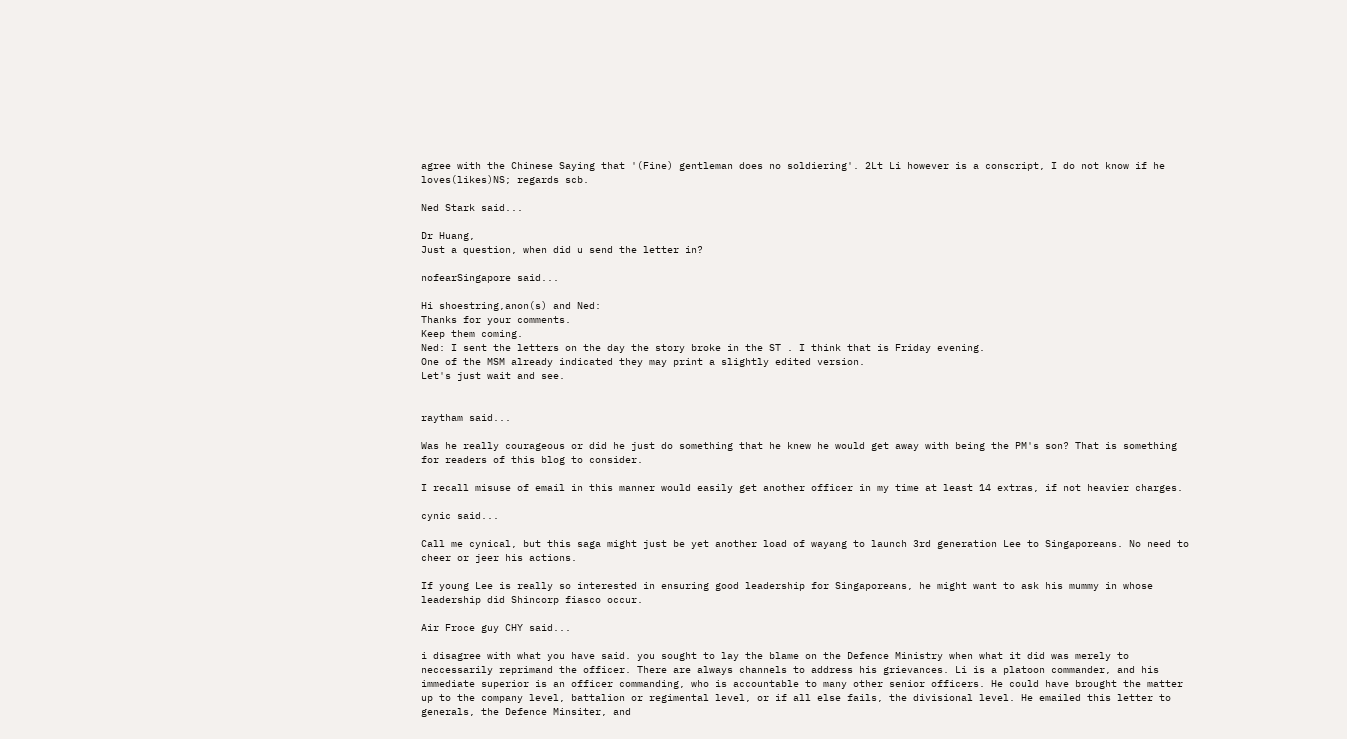agree with the Chinese Saying that '(Fine) gentleman does no soldiering'. 2Lt Li however is a conscript, I do not know if he loves(likes)NS; regards scb.

Ned Stark said...

Dr Huang,
Just a question, when did u send the letter in?

nofearSingapore said...

Hi shoestring,anon(s) and Ned:
Thanks for your comments.
Keep them coming.
Ned: I sent the letters on the day the story broke in the ST . I think that is Friday evening.
One of the MSM already indicated they may print a slightly edited version.
Let's just wait and see.


raytham said...

Was he really courageous or did he just do something that he knew he would get away with being the PM's son? That is something for readers of this blog to consider.

I recall misuse of email in this manner would easily get another officer in my time at least 14 extras, if not heavier charges.

cynic said...

Call me cynical, but this saga might just be yet another load of wayang to launch 3rd generation Lee to Singaporeans. No need to cheer or jeer his actions.

If young Lee is really so interested in ensuring good leadership for Singaporeans, he might want to ask his mummy in whose leadership did Shincorp fiasco occur.

Air Froce guy CHY said...

i disagree with what you have said. you sought to lay the blame on the Defence Ministry when what it did was merely to neccessarily reprimand the officer. There are always channels to address his grievances. Li is a platoon commander, and his immediate superior is an officer commanding, who is accountable to many other senior officers. He could have brought the matter up to the company level, battalion or regimental level, or if all else fails, the divisional level. He emailed this letter to generals, the Defence Minsiter, and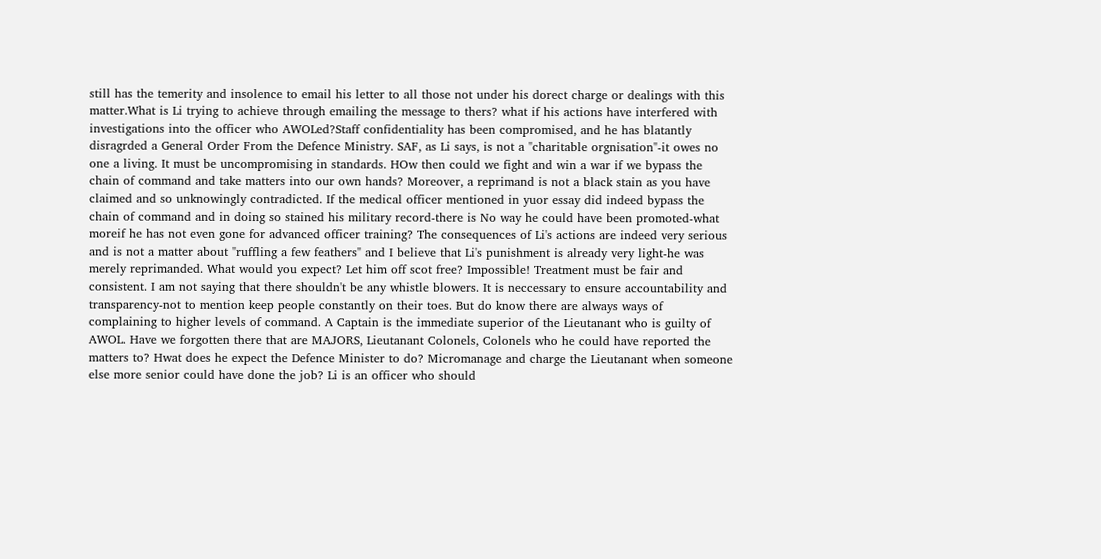still has the temerity and insolence to email his letter to all those not under his dorect charge or dealings with this matter.What is Li trying to achieve through emailing the message to thers? what if his actions have interfered with investigations into the officer who AWOLed?Staff confidentiality has been compromised, and he has blatantly disragrded a General Order From the Defence Ministry. SAF, as Li says, is not a "charitable orgnisation"-it owes no one a living. It must be uncompromising in standards. HOw then could we fight and win a war if we bypass the chain of command and take matters into our own hands? Moreover, a reprimand is not a black stain as you have claimed and so unknowingly contradicted. If the medical officer mentioned in yuor essay did indeed bypass the chain of command and in doing so stained his military record-there is No way he could have been promoted-what moreif he has not even gone for advanced officer training? The consequences of Li's actions are indeed very serious and is not a matter about "ruffling a few feathers" and I believe that Li's punishment is already very light-he was merely reprimanded. What would you expect? Let him off scot free? Impossible! Treatment must be fair and consistent. I am not saying that there shouldn't be any whistle blowers. It is neccessary to ensure accountability and transparency-not to mention keep people constantly on their toes. But do know there are always ways of complaining to higher levels of command. A Captain is the immediate superior of the Lieutanant who is guilty of AWOL. Have we forgotten there that are MAJORS, Lieutanant Colonels, Colonels who he could have reported the matters to? Hwat does he expect the Defence Minister to do? Micromanage and charge the Lieutanant when someone else more senior could have done the job? Li is an officer who should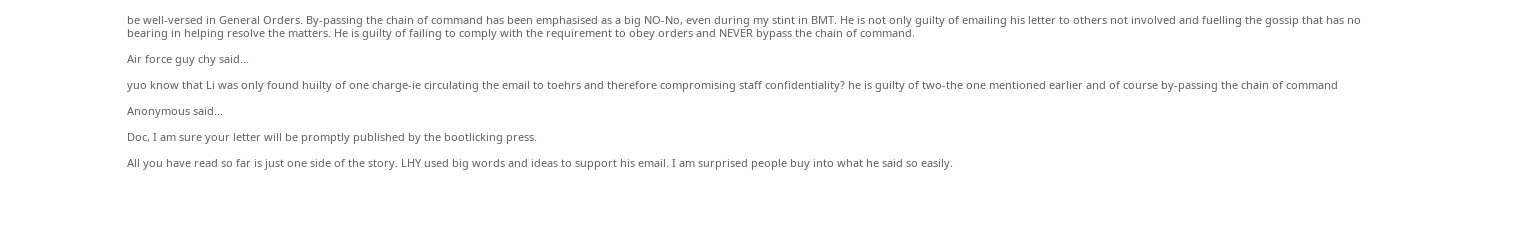be well-versed in General Orders. By-passing the chain of command has been emphasised as a big NO-No, even during my stint in BMT. He is not only guilty of emailing his letter to others not involved and fuelling the gossip that has no bearing in helping resolve the matters. He is guilty of failing to comply with the requirement to obey orders and NEVER bypass the chain of command.

Air force guy chy said...

yuo know that Li was only found huilty of one charge-ie circulating the email to toehrs and therefore compromising staff confidentiality? he is guilty of two-the one mentioned earlier and of course by-passing the chain of command

Anonymous said...

Doc, I am sure your letter will be promptly published by the bootlicking press.

All you have read so far is just one side of the story. LHY used big words and ideas to support his email. I am surprised people buy into what he said so easily.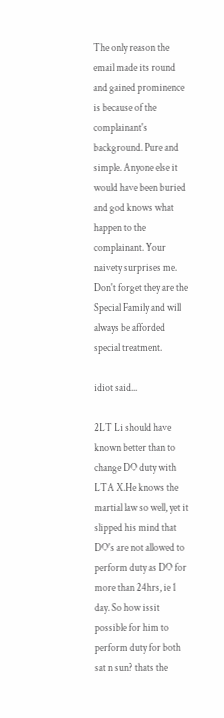The only reason the email made its round and gained prominence is because of the complainant's background. Pure and simple. Anyone else it would have been buried and god knows what happen to the complainant. Your naivety surprises me. Don't forget they are the Special Family and will always be afforded special treatment.

idiot said...

2LT Li should have known better than to change DO duty with LTA X.He knows the martial law so well, yet it slipped his mind that DO's are not allowed to perform duty as DO for more than 24hrs, ie 1 day. So how issit possible for him to perform duty for both sat n sun? thats the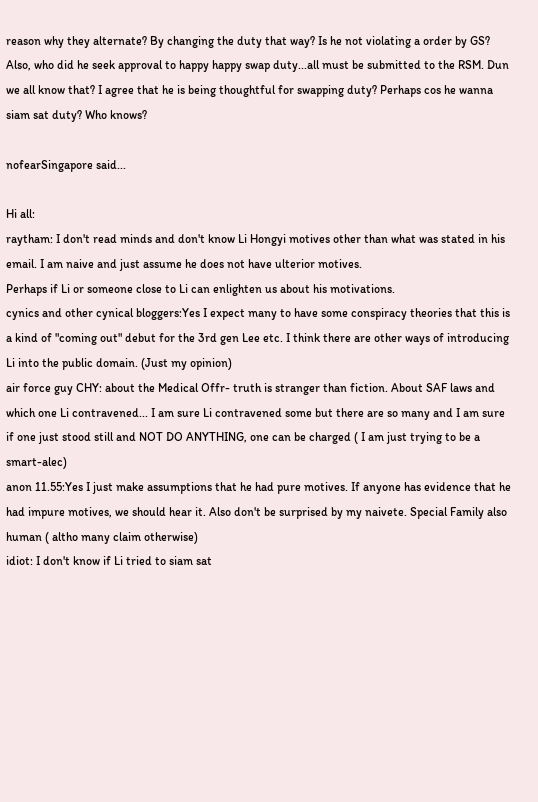reason why they alternate? By changing the duty that way? Is he not violating a order by GS? Also, who did he seek approval to happy happy swap duty...all must be submitted to the RSM. Dun we all know that? I agree that he is being thoughtful for swapping duty? Perhaps cos he wanna siam sat duty? Who knows?

nofearSingapore said...

Hi all:
raytham: I don't read minds and don't know Li Hongyi motives other than what was stated in his email. I am naive and just assume he does not have ulterior motives.
Perhaps if Li or someone close to Li can enlighten us about his motivations.
cynics and other cynical bloggers:Yes I expect many to have some conspiracy theories that this is a kind of "coming out" debut for the 3rd gen Lee etc. I think there are other ways of introducing Li into the public domain. (Just my opinion)
air force guy CHY: about the Medical Offr- truth is stranger than fiction. About SAF laws and which one Li contravened... I am sure Li contravened some but there are so many and I am sure if one just stood still and NOT DO ANYTHING, one can be charged ( I am just trying to be a smart-alec)
anon 11.55:Yes I just make assumptions that he had pure motives. If anyone has evidence that he had impure motives, we should hear it. Also don't be surprised by my naivete. Special Family also human ( altho many claim otherwise)
idiot: I don't know if Li tried to siam sat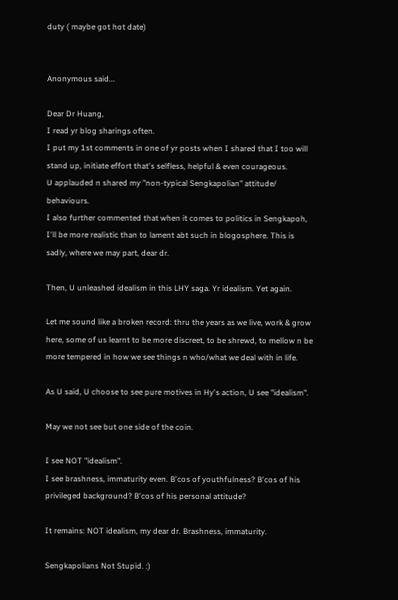duty ( maybe got hot date)


Anonymous said...

Dear Dr Huang,
I read yr blog sharings often.
I put my 1st comments in one of yr posts when I shared that I too will stand up, initiate effort that's selfless, helpful & even courageous.
U applauded n shared my "non-typical Sengkapolian" attitude/ behaviours.
I also further commented that when it comes to politics in Sengkapoh, I'll be more realistic than to lament abt such in blogosphere. This is sadly, where we may part, dear dr.

Then, U unleashed idealism in this LHY saga. Yr idealism. Yet again.

Let me sound like a broken record: thru the years as we live, work & grow here, some of us learnt to be more discreet, to be shrewd, to mellow n be more tempered in how we see things n who/what we deal with in life.

As U said, U choose to see pure motives in Hy's action, U see "idealism".

May we not see but one side of the coin.

I see NOT "idealism".
I see brashness, immaturity even. B'cos of youthfulness? B'cos of his privileged background? B'cos of his personal attitude?

It remains: NOT idealism, my dear dr. Brashness, immaturity.

Sengkapolians Not Stupid. :)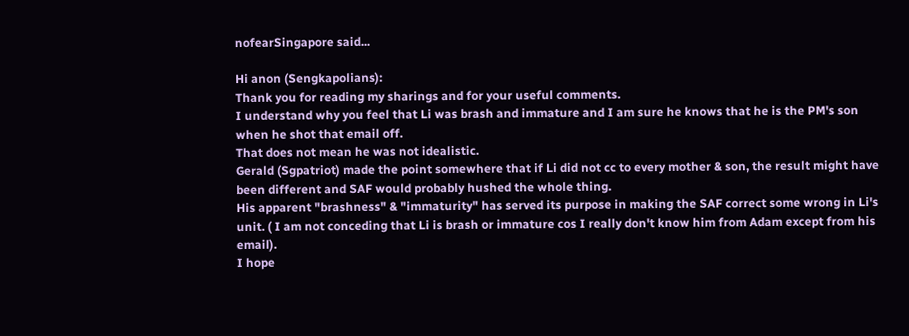nofearSingapore said...

Hi anon (Sengkapolians):
Thank you for reading my sharings and for your useful comments.
I understand why you feel that Li was brash and immature and I am sure he knows that he is the PM's son when he shot that email off.
That does not mean he was not idealistic.
Gerald (Sgpatriot) made the point somewhere that if Li did not cc to every mother & son, the result might have been different and SAF would probably hushed the whole thing.
His apparent "brashness" & "immaturity" has served its purpose in making the SAF correct some wrong in Li's unit. ( I am not conceding that Li is brash or immature cos I really don't know him from Adam except from his email).
I hope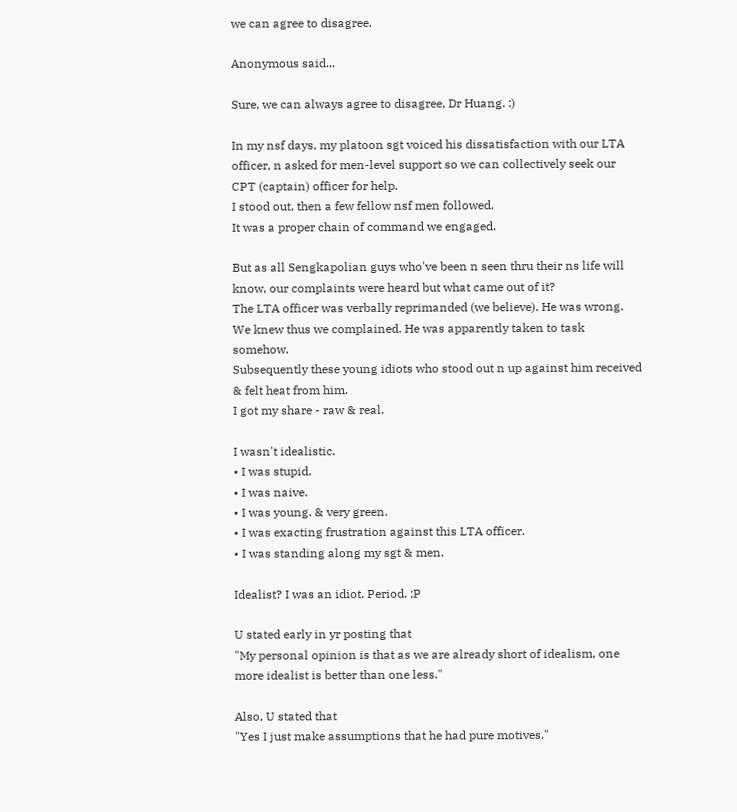we can agree to disagree.

Anonymous said...

Sure, we can always agree to disagree, Dr Huang. :)

In my nsf days, my platoon sgt voiced his dissatisfaction with our LTA officer, n asked for men-level support so we can collectively seek our CPT (captain) officer for help.
I stood out, then a few fellow nsf men followed.
It was a proper chain of command we engaged.

But as all Sengkapolian guys who've been n seen thru their ns life will know, our complaints were heard but what came out of it?
The LTA officer was verbally reprimanded (we believe). He was wrong. We knew thus we complained. He was apparently taken to task somehow.
Subsequently these young idiots who stood out n up against him received & felt heat from him.
I got my share - raw & real.

I wasn't idealistic.
• I was stupid.
• I was naive.
• I was young. & very green.
• I was exacting frustration against this LTA officer.
• I was standing along my sgt & men.

Idealist? I was an idiot. Period. ;P

U stated early in yr posting that
"My personal opinion is that as we are already short of idealism, one more idealist is better than one less."

Also, U stated that
"Yes I just make assumptions that he had pure motives."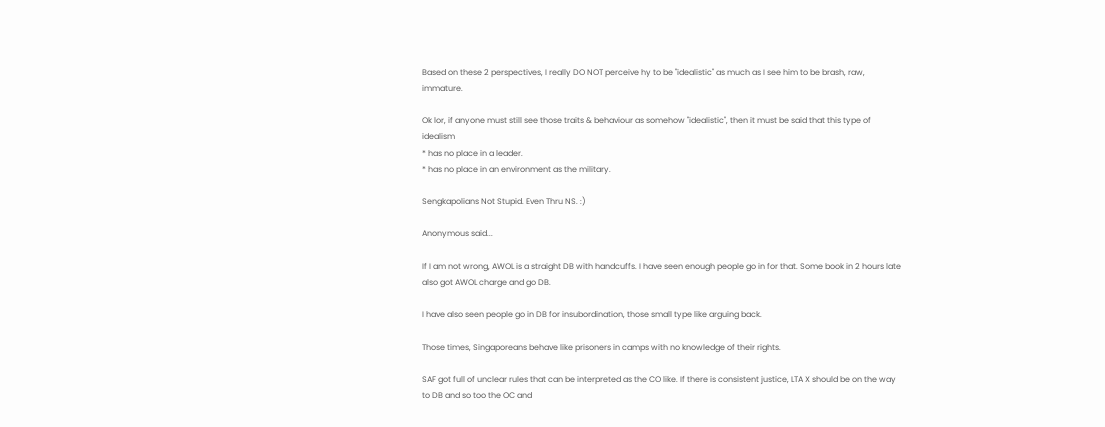Based on these 2 perspectives, I really DO NOT perceive hy to be "idealistic" as much as I see him to be brash, raw, immature.

Ok lor, if anyone must still see those traits & behaviour as somehow "idealistic", then it must be said that this type of idealism
* has no place in a leader.
* has no place in an environment as the military.

Sengkapolians Not Stupid. Even Thru NS. :)

Anonymous said...

If I am not wrong, AWOL is a straight DB with handcuffs. I have seen enough people go in for that. Some book in 2 hours late also got AWOL charge and go DB.

I have also seen people go in DB for insubordination, those small type like arguing back.

Those times, Singaporeans behave like prisoners in camps with no knowledge of their rights.

SAF got full of unclear rules that can be interpreted as the CO like. If there is consistent justice, LTA X should be on the way to DB and so too the OC and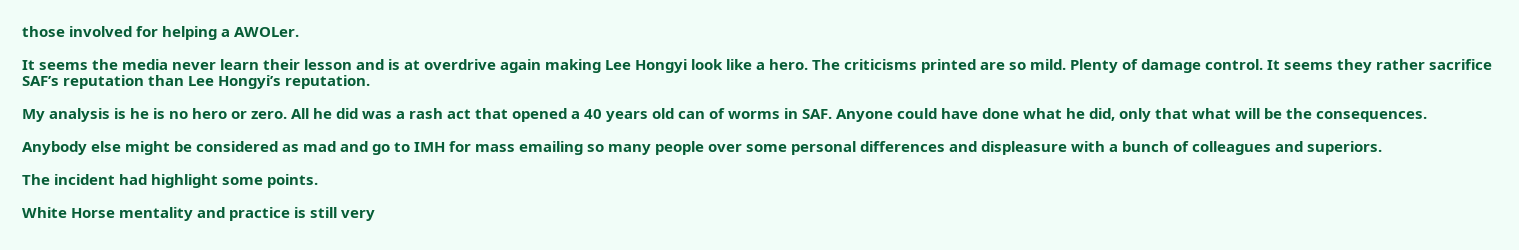those involved for helping a AWOLer.

It seems the media never learn their lesson and is at overdrive again making Lee Hongyi look like a hero. The criticisms printed are so mild. Plenty of damage control. It seems they rather sacrifice SAF’s reputation than Lee Hongyi’s reputation.

My analysis is he is no hero or zero. All he did was a rash act that opened a 40 years old can of worms in SAF. Anyone could have done what he did, only that what will be the consequences.

Anybody else might be considered as mad and go to IMH for mass emailing so many people over some personal differences and displeasure with a bunch of colleagues and superiors.

The incident had highlight some points.

White Horse mentality and practice is still very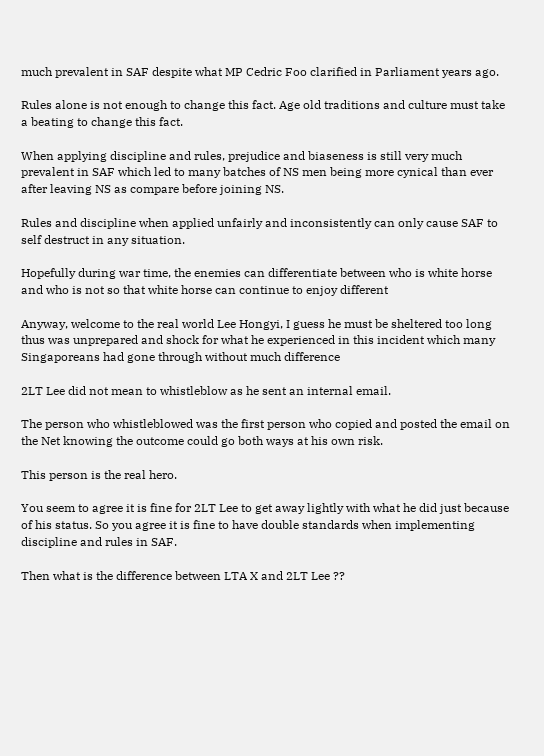much prevalent in SAF despite what MP Cedric Foo clarified in Parliament years ago.

Rules alone is not enough to change this fact. Age old traditions and culture must take a beating to change this fact.

When applying discipline and rules, prejudice and biaseness is still very much prevalent in SAF which led to many batches of NS men being more cynical than ever after leaving NS as compare before joining NS.

Rules and discipline when applied unfairly and inconsistently can only cause SAF to self destruct in any situation.

Hopefully during war time, the enemies can differentiate between who is white horse and who is not so that white horse can continue to enjoy different

Anyway, welcome to the real world Lee Hongyi, I guess he must be sheltered too long thus was unprepared and shock for what he experienced in this incident which many Singaporeans had gone through without much difference

2LT Lee did not mean to whistleblow as he sent an internal email.

The person who whistleblowed was the first person who copied and posted the email on the Net knowing the outcome could go both ways at his own risk.

This person is the real hero.

You seem to agree it is fine for 2LT Lee to get away lightly with what he did just because of his status. So you agree it is fine to have double standards when implementing discipline and rules in SAF.

Then what is the difference between LTA X and 2LT Lee ??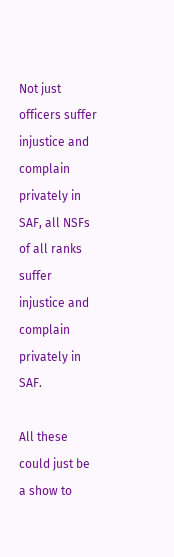Not just officers suffer injustice and complain privately in SAF, all NSFs of all ranks suffer injustice and complain privately in SAF.

All these could just be a show to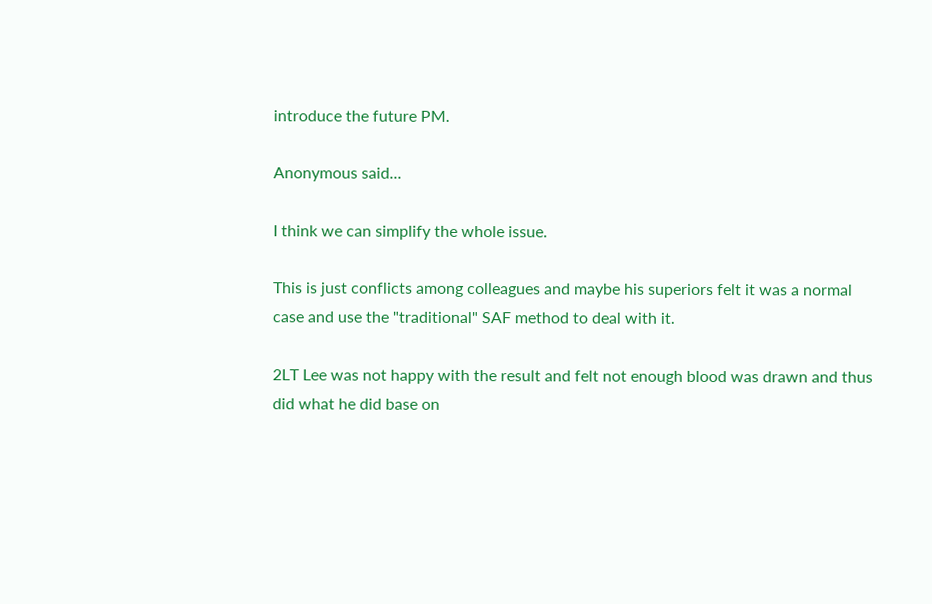introduce the future PM.

Anonymous said...

I think we can simplify the whole issue.

This is just conflicts among colleagues and maybe his superiors felt it was a normal case and use the "traditional" SAF method to deal with it.

2LT Lee was not happy with the result and felt not enough blood was drawn and thus did what he did base on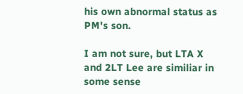his own abnormal status as PM's son.

I am not sure, but LTA X and 2LT Lee are similiar in some sense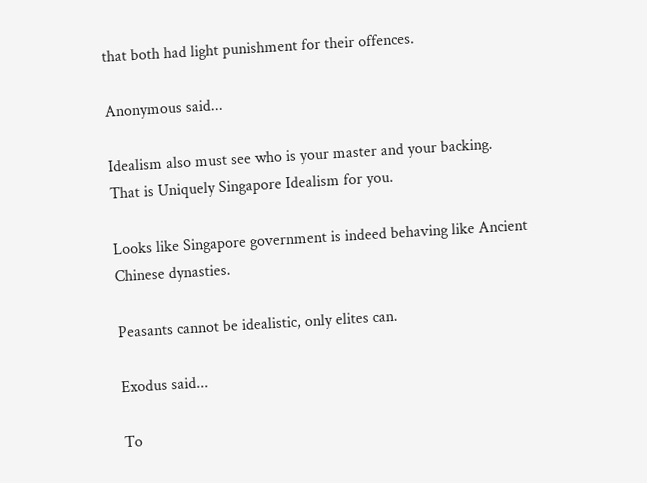that both had light punishment for their offences.

Anonymous said...

Idealism also must see who is your master and your backing. That is Uniquely Singapore Idealism for you.

Looks like Singapore government is indeed behaving like Ancient Chinese dynasties.

Peasants cannot be idealistic, only elites can.

Exodus said...

To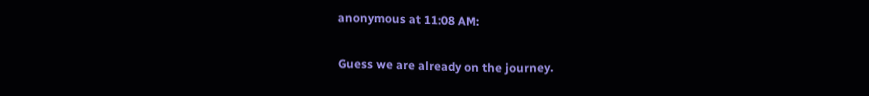anonymous at 11:08 AM:

Guess we are already on the journey.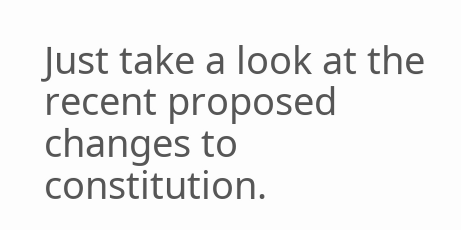Just take a look at the recent proposed changes to constitution.